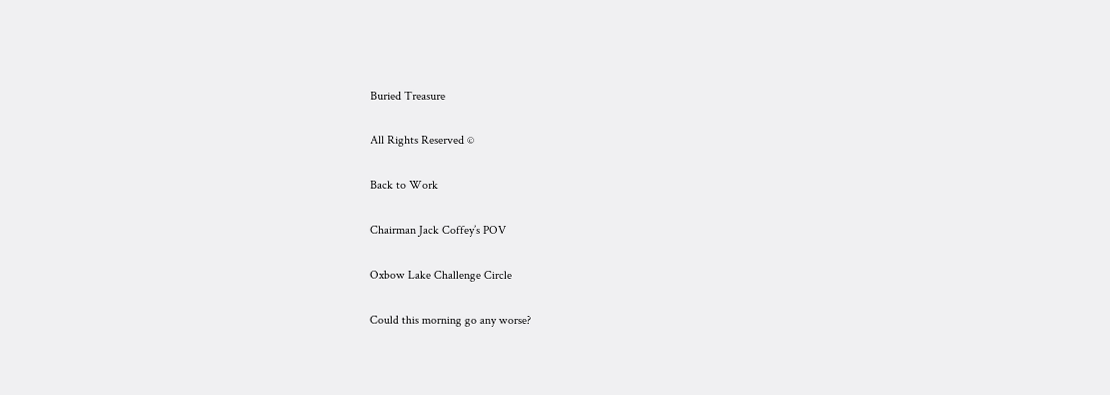Buried Treasure

All Rights Reserved ©

Back to Work

Chairman Jack Coffey’s POV

Oxbow Lake Challenge Circle

Could this morning go any worse?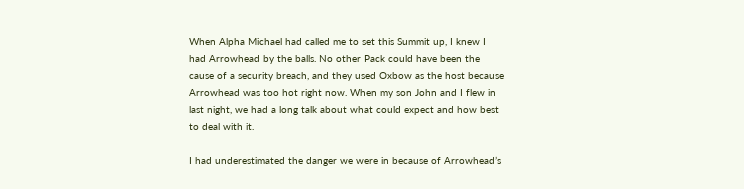When Alpha Michael had called me to set this Summit up, I knew I had Arrowhead by the balls. No other Pack could have been the cause of a security breach, and they used Oxbow as the host because Arrowhead was too hot right now. When my son John and I flew in last night, we had a long talk about what could expect and how best to deal with it.

I had underestimated the danger we were in because of Arrowhead’s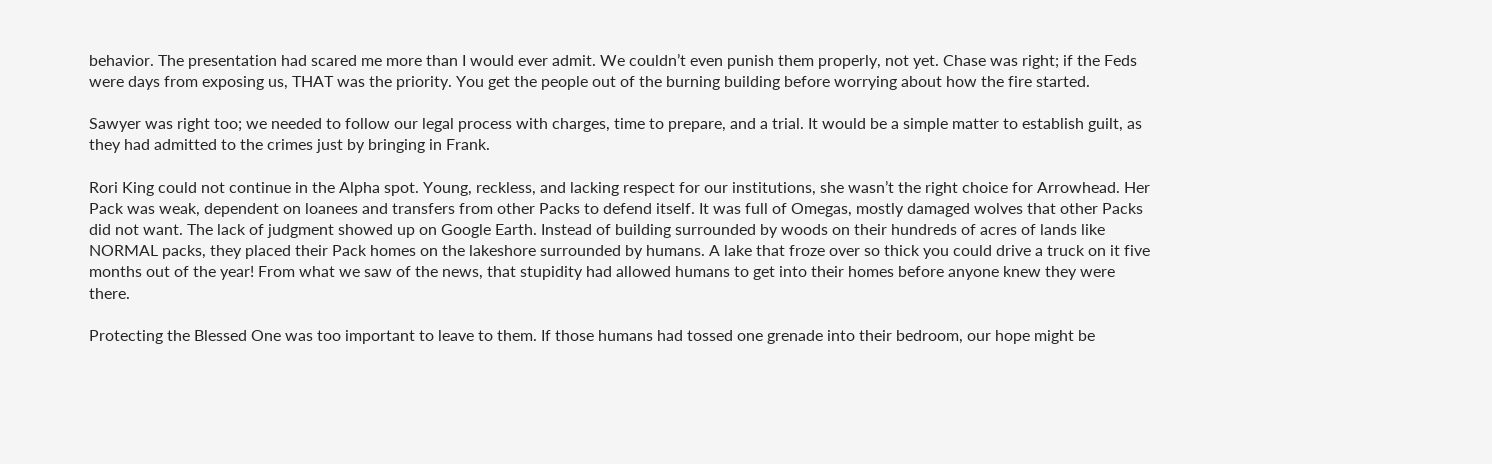behavior. The presentation had scared me more than I would ever admit. We couldn’t even punish them properly, not yet. Chase was right; if the Feds were days from exposing us, THAT was the priority. You get the people out of the burning building before worrying about how the fire started.

Sawyer was right too; we needed to follow our legal process with charges, time to prepare, and a trial. It would be a simple matter to establish guilt, as they had admitted to the crimes just by bringing in Frank.

Rori King could not continue in the Alpha spot. Young, reckless, and lacking respect for our institutions, she wasn’t the right choice for Arrowhead. Her Pack was weak, dependent on loanees and transfers from other Packs to defend itself. It was full of Omegas, mostly damaged wolves that other Packs did not want. The lack of judgment showed up on Google Earth. Instead of building surrounded by woods on their hundreds of acres of lands like NORMAL packs, they placed their Pack homes on the lakeshore surrounded by humans. A lake that froze over so thick you could drive a truck on it five months out of the year! From what we saw of the news, that stupidity had allowed humans to get into their homes before anyone knew they were there.

Protecting the Blessed One was too important to leave to them. If those humans had tossed one grenade into their bedroom, our hope might be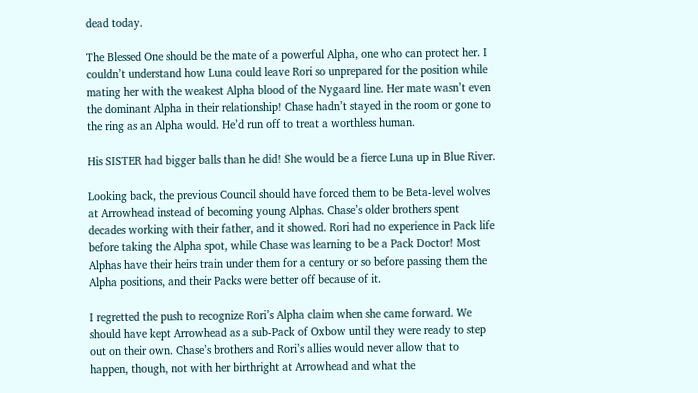dead today.

The Blessed One should be the mate of a powerful Alpha, one who can protect her. I couldn’t understand how Luna could leave Rori so unprepared for the position while mating her with the weakest Alpha blood of the Nygaard line. Her mate wasn’t even the dominant Alpha in their relationship! Chase hadn’t stayed in the room or gone to the ring as an Alpha would. He’d run off to treat a worthless human.

His SISTER had bigger balls than he did! She would be a fierce Luna up in Blue River.

Looking back, the previous Council should have forced them to be Beta-level wolves at Arrowhead instead of becoming young Alphas. Chase’s older brothers spent decades working with their father, and it showed. Rori had no experience in Pack life before taking the Alpha spot, while Chase was learning to be a Pack Doctor! Most Alphas have their heirs train under them for a century or so before passing them the Alpha positions, and their Packs were better off because of it.

I regretted the push to recognize Rori’s Alpha claim when she came forward. We should have kept Arrowhead as a sub-Pack of Oxbow until they were ready to step out on their own. Chase’s brothers and Rori’s allies would never allow that to happen, though, not with her birthright at Arrowhead and what the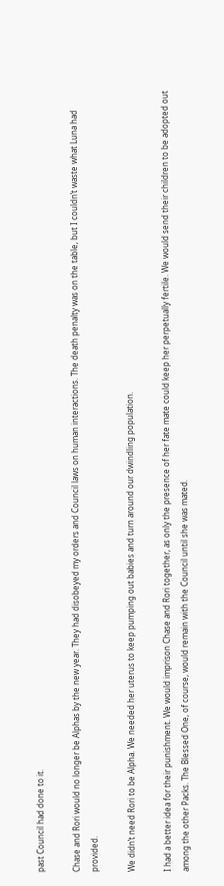past Council had done to it.

Chase and Rori would no longer be Alphas by the new year. They had disobeyed my orders and Council laws on human interactions. The death penalty was on the table, but I couldn’t waste what Luna had provided.

We didn’t need Rori to be Alpha. We needed her uterus to keep pumping out babies and turn around our dwindling population.

I had a better idea for their punishment. We would imprison Chase and Rori together, as only the presence of her fate mate could keep her perpetually fertile. We would send their children to be adopted out among the other Packs. The Blessed One, of course, would remain with the Council until she was mated.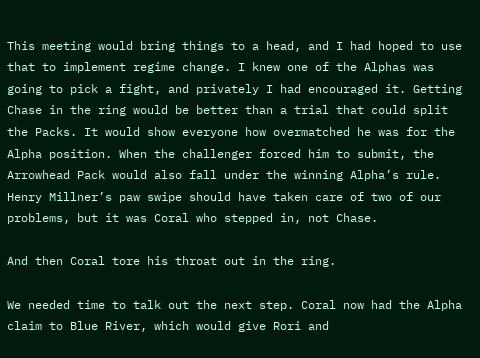This meeting would bring things to a head, and I had hoped to use that to implement regime change. I knew one of the Alphas was going to pick a fight, and privately I had encouraged it. Getting Chase in the ring would be better than a trial that could split the Packs. It would show everyone how overmatched he was for the Alpha position. When the challenger forced him to submit, the Arrowhead Pack would also fall under the winning Alpha’s rule. Henry Millner’s paw swipe should have taken care of two of our problems, but it was Coral who stepped in, not Chase.

And then Coral tore his throat out in the ring.

We needed time to talk out the next step. Coral now had the Alpha claim to Blue River, which would give Rori and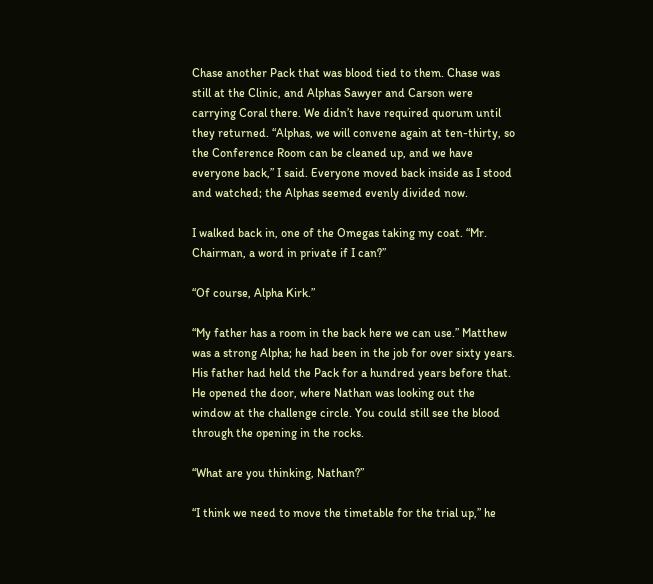Chase another Pack that was blood tied to them. Chase was still at the Clinic, and Alphas Sawyer and Carson were carrying Coral there. We didn’t have required quorum until they returned. “Alphas, we will convene again at ten-thirty, so the Conference Room can be cleaned up, and we have everyone back,” I said. Everyone moved back inside as I stood and watched; the Alphas seemed evenly divided now.

I walked back in, one of the Omegas taking my coat. “Mr. Chairman, a word in private if I can?”

“Of course, Alpha Kirk.”

“My father has a room in the back here we can use.” Matthew was a strong Alpha; he had been in the job for over sixty years. His father had held the Pack for a hundred years before that. He opened the door, where Nathan was looking out the window at the challenge circle. You could still see the blood through the opening in the rocks.

“What are you thinking, Nathan?”

“I think we need to move the timetable for the trial up,” he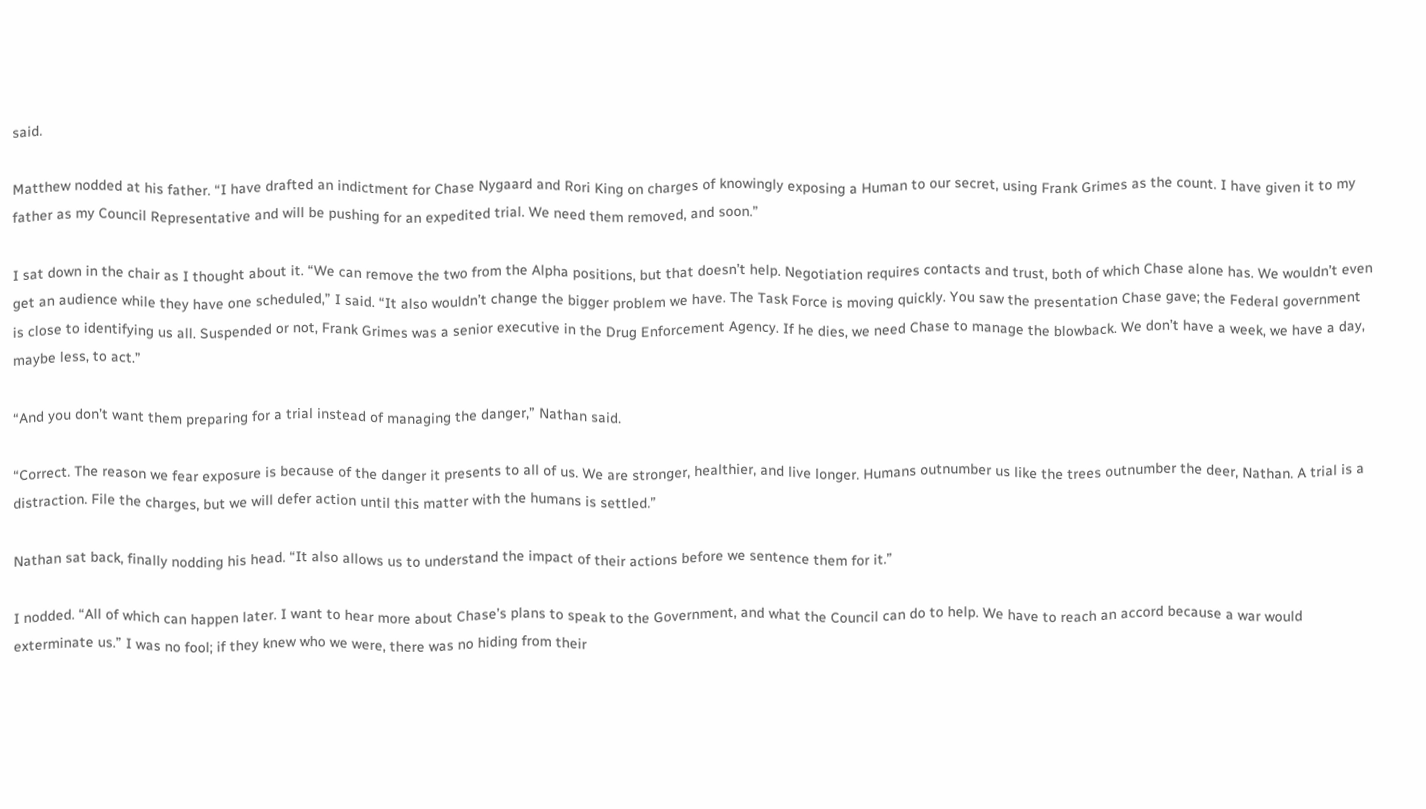said.

Matthew nodded at his father. “I have drafted an indictment for Chase Nygaard and Rori King on charges of knowingly exposing a Human to our secret, using Frank Grimes as the count. I have given it to my father as my Council Representative and will be pushing for an expedited trial. We need them removed, and soon.”

I sat down in the chair as I thought about it. “We can remove the two from the Alpha positions, but that doesn’t help. Negotiation requires contacts and trust, both of which Chase alone has. We wouldn’t even get an audience while they have one scheduled,” I said. “It also wouldn’t change the bigger problem we have. The Task Force is moving quickly. You saw the presentation Chase gave; the Federal government is close to identifying us all. Suspended or not, Frank Grimes was a senior executive in the Drug Enforcement Agency. If he dies, we need Chase to manage the blowback. We don’t have a week, we have a day, maybe less, to act.”

“And you don’t want them preparing for a trial instead of managing the danger,” Nathan said.

“Correct. The reason we fear exposure is because of the danger it presents to all of us. We are stronger, healthier, and live longer. Humans outnumber us like the trees outnumber the deer, Nathan. A trial is a distraction. File the charges, but we will defer action until this matter with the humans is settled.”

Nathan sat back, finally nodding his head. “It also allows us to understand the impact of their actions before we sentence them for it.”

I nodded. “All of which can happen later. I want to hear more about Chase’s plans to speak to the Government, and what the Council can do to help. We have to reach an accord because a war would exterminate us.” I was no fool; if they knew who we were, there was no hiding from their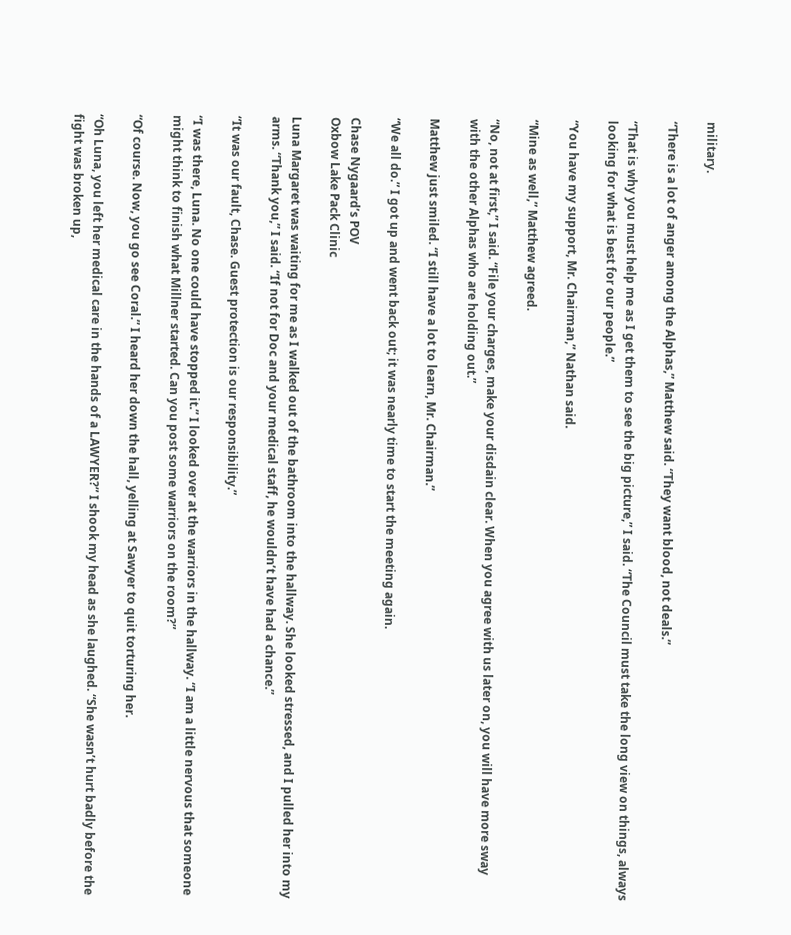military.

“There is a lot of anger among the Alphas,” Matthew said. “They want blood, not deals.”

“That is why you must help me as I get them to see the big picture,” I said. “The Council must take the long view on things, always looking for what is best for our people.”

“You have my support, Mr. Chairman,” Nathan said.

“Mine as well,” Matthew agreed.

“No, not at first,” I said. “File your charges, make your disdain clear. When you agree with us later on, you will have more sway with the other Alphas who are holding out.”

Matthew just smiled. “I still have a lot to learn, Mr. Chairman.”

“We all do.” I got up and went back out; it was nearly time to start the meeting again.

Chase Nygaard’s POV
Oxbow Lake Pack Clinic

Luna Margaret was waiting for me as I walked out of the bathroom into the hallway. She looked stressed, and I pulled her into my arms. “Thank you,” I said. “If not for Doc and your medical staff, he wouldn’t have had a chance.”

“It was our fault, Chase. Guest protection is our responsibility.”

“I was there, Luna. No one could have stopped it.” I looked over at the warriors in the hallway. “I am a little nervous that someone might think to finish what Millner started. Can you post some warriors on the room?”

“Of course. Now, you go see Coral.” I heard her down the hall, yelling at Sawyer to quit torturing her.

“Oh Luna, you left her medical care in the hands of a LAWYER?” I shook my head as she laughed. “She wasn’t hurt badly before the fight was broken up,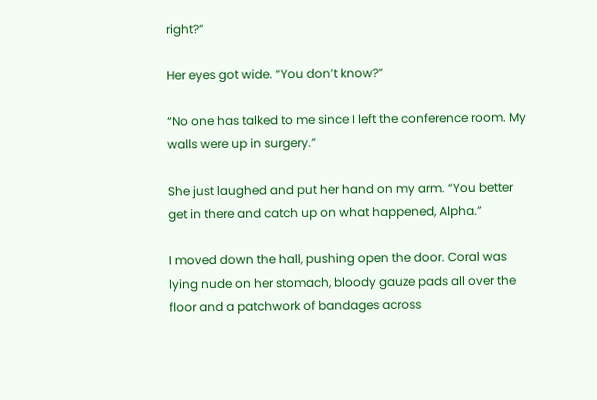right?”

Her eyes got wide. “You don’t know?”

“No one has talked to me since I left the conference room. My walls were up in surgery.”

She just laughed and put her hand on my arm. “You better get in there and catch up on what happened, Alpha.”

I moved down the hall, pushing open the door. Coral was lying nude on her stomach, bloody gauze pads all over the floor and a patchwork of bandages across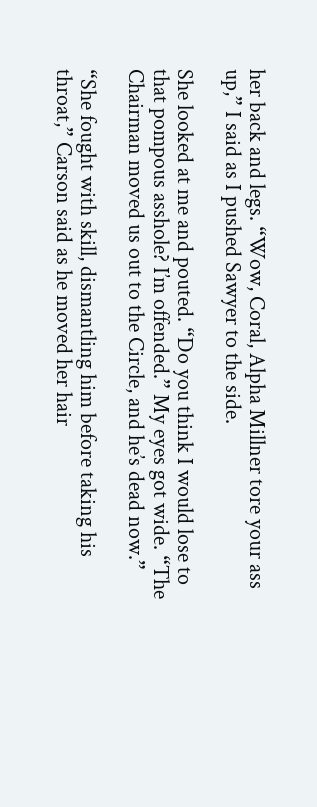her back and legs. “Wow, Coral, Alpha Millner tore your ass up,” I said as I pushed Sawyer to the side.

She looked at me and pouted. “Do you think I would lose to that pompous asshole? I’m offended.” My eyes got wide. “The Chairman moved us out to the Circle, and he’s dead now.”

“She fought with skill, dismantling him before taking his throat,” Carson said as he moved her hair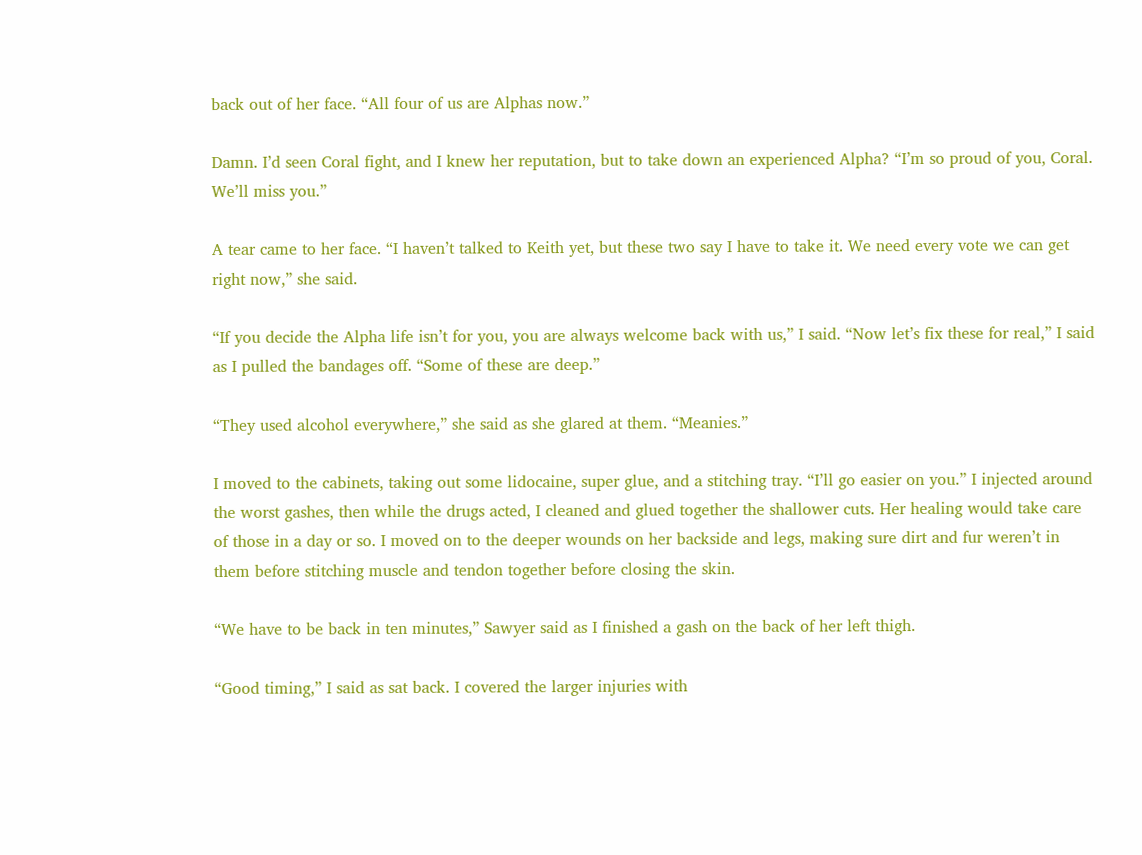back out of her face. “All four of us are Alphas now.”

Damn. I’d seen Coral fight, and I knew her reputation, but to take down an experienced Alpha? “I’m so proud of you, Coral. We’ll miss you.”

A tear came to her face. “I haven’t talked to Keith yet, but these two say I have to take it. We need every vote we can get right now,” she said.

“If you decide the Alpha life isn’t for you, you are always welcome back with us,” I said. “Now let’s fix these for real,” I said as I pulled the bandages off. “Some of these are deep.”

“They used alcohol everywhere,” she said as she glared at them. “Meanies.”

I moved to the cabinets, taking out some lidocaine, super glue, and a stitching tray. “I’ll go easier on you.” I injected around the worst gashes, then while the drugs acted, I cleaned and glued together the shallower cuts. Her healing would take care of those in a day or so. I moved on to the deeper wounds on her backside and legs, making sure dirt and fur weren’t in them before stitching muscle and tendon together before closing the skin.

“We have to be back in ten minutes,” Sawyer said as I finished a gash on the back of her left thigh.

“Good timing,” I said as sat back. I covered the larger injuries with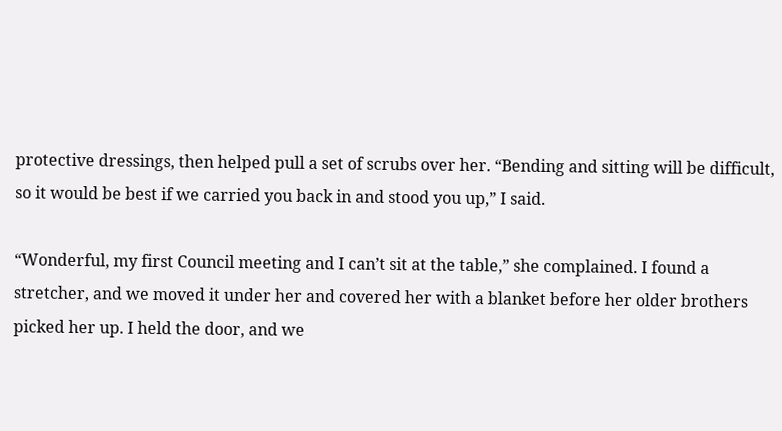protective dressings, then helped pull a set of scrubs over her. “Bending and sitting will be difficult, so it would be best if we carried you back in and stood you up,” I said.

“Wonderful, my first Council meeting and I can’t sit at the table,” she complained. I found a stretcher, and we moved it under her and covered her with a blanket before her older brothers picked her up. I held the door, and we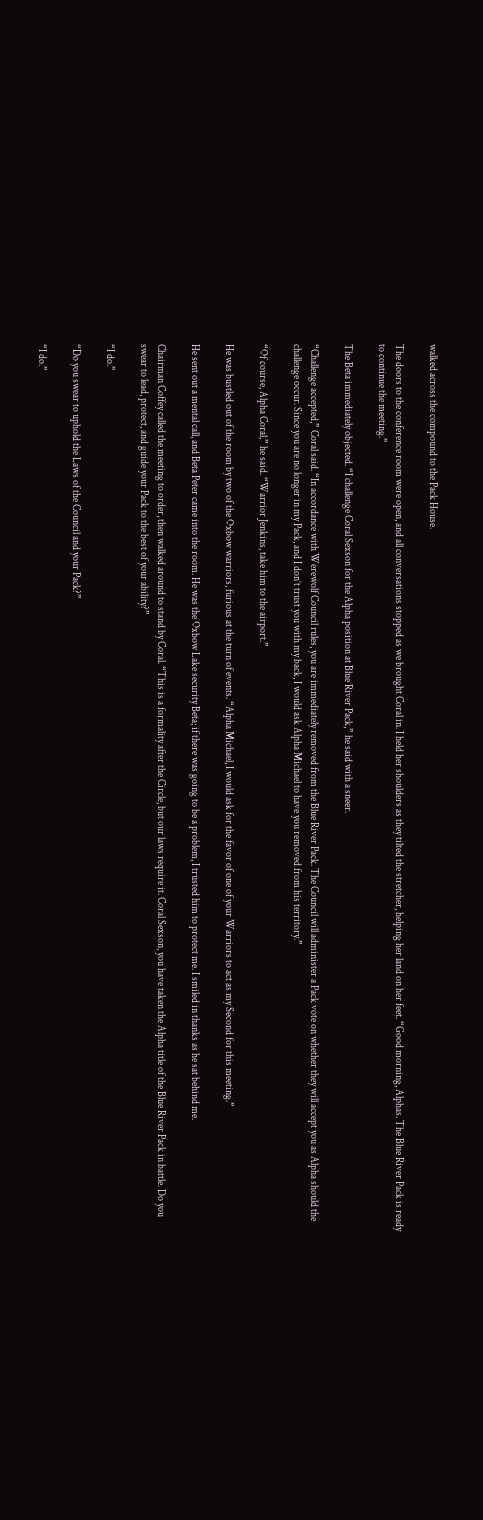walked across the compound to the Pack House.

The doors to the conference room were open, and all conversations stopped as we brought Coral in. I held her shoulders as they tilted the stretcher, helping her land on her feet. “Good morning, Alphas. The Blue River Pack is ready to continue the meeting.”

The Beta immediately objected. “I challenge Coral Sexson for the Alpha position at Blue River Pack,” he said with a sneer.

“Challenge accepted,” Coral said. “In accordance with Werewolf Council rules, you are immediately removed from the Blue River Pack. The Council will administer a Pack vote on whether they will accept you as Alpha should the challenge occur. Since you are no longer in my Pack, and I don’t trust you with my back, I would ask Alpha Michael to have you removed from his territory.”

“Of course, Alpha Coral,” he said. “Warrior Jenkins, take him to the airport.”

He was bustled out of the room by two of the Oxbow warriors, furious at the turn of events. “Alpha Michael, I would ask for the favor of one of your Warriors to act as my Second for this meeting.”

He sent out a mental call, and Beta Peter came into the room. He was the Oxbow Lake security Beta; if there was going to be a problem, I trusted him to protect me. I smiled in thanks as he sat behind me.

Chairman Coffey called the meeting to order, then walked around to stand by Coral. “This is a formality after the Circle, but our laws require it. Coral Sexson, you have taken the Alpha title of the Blue River Pack in battle. Do you swear to lead, protect, and guide your Pack to the best of your ability?”

“I do.”

“Do you swear to uphold the Laws of the Council and your Pack?”

“I do.”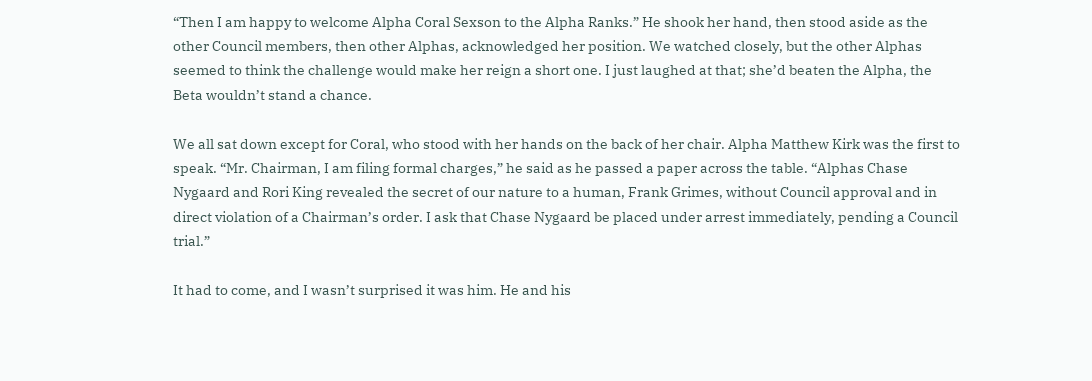“Then I am happy to welcome Alpha Coral Sexson to the Alpha Ranks.” He shook her hand, then stood aside as the other Council members, then other Alphas, acknowledged her position. We watched closely, but the other Alphas seemed to think the challenge would make her reign a short one. I just laughed at that; she’d beaten the Alpha, the Beta wouldn’t stand a chance.

We all sat down except for Coral, who stood with her hands on the back of her chair. Alpha Matthew Kirk was the first to speak. “Mr. Chairman, I am filing formal charges,” he said as he passed a paper across the table. “Alphas Chase Nygaard and Rori King revealed the secret of our nature to a human, Frank Grimes, without Council approval and in direct violation of a Chairman’s order. I ask that Chase Nygaard be placed under arrest immediately, pending a Council trial.”

It had to come, and I wasn’t surprised it was him. He and his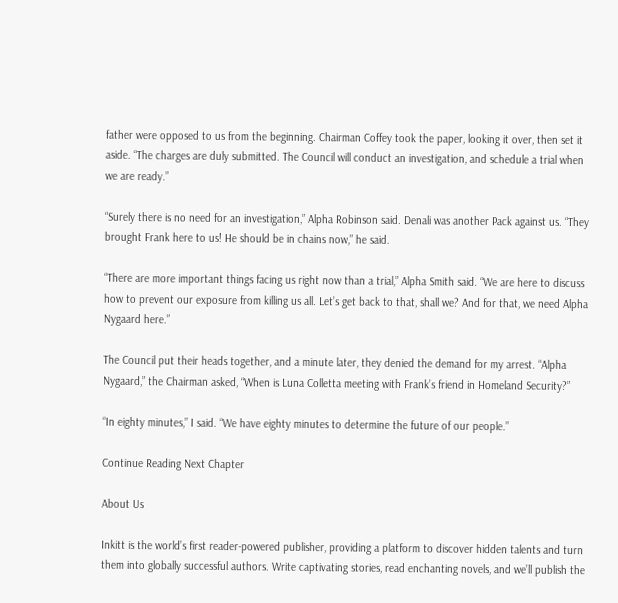father were opposed to us from the beginning. Chairman Coffey took the paper, looking it over, then set it aside. “The charges are duly submitted. The Council will conduct an investigation, and schedule a trial when we are ready.”

“Surely there is no need for an investigation,” Alpha Robinson said. Denali was another Pack against us. “They brought Frank here to us! He should be in chains now,” he said.

“There are more important things facing us right now than a trial,” Alpha Smith said. “We are here to discuss how to prevent our exposure from killing us all. Let’s get back to that, shall we? And for that, we need Alpha Nygaard here.”

The Council put their heads together, and a minute later, they denied the demand for my arrest. “Alpha Nygaard,” the Chairman asked, “When is Luna Colletta meeting with Frank’s friend in Homeland Security?”

“In eighty minutes,” I said. “We have eighty minutes to determine the future of our people.”

Continue Reading Next Chapter

About Us

Inkitt is the world’s first reader-powered publisher, providing a platform to discover hidden talents and turn them into globally successful authors. Write captivating stories, read enchanting novels, and we’ll publish the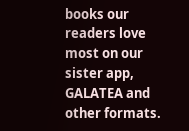books our readers love most on our sister app, GALATEA and other formats.